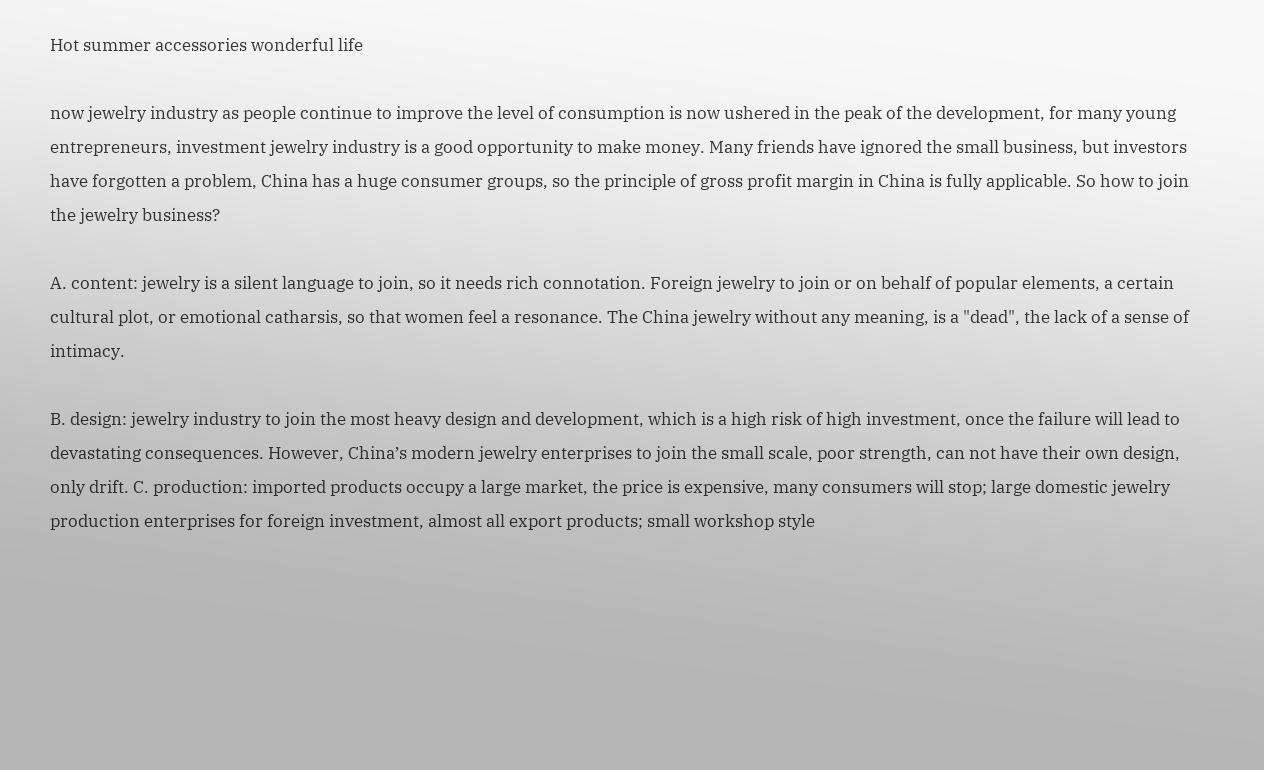Hot summer accessories wonderful life

now jewelry industry as people continue to improve the level of consumption is now ushered in the peak of the development, for many young entrepreneurs, investment jewelry industry is a good opportunity to make money. Many friends have ignored the small business, but investors have forgotten a problem, China has a huge consumer groups, so the principle of gross profit margin in China is fully applicable. So how to join the jewelry business?

A. content: jewelry is a silent language to join, so it needs rich connotation. Foreign jewelry to join or on behalf of popular elements, a certain cultural plot, or emotional catharsis, so that women feel a resonance. The China jewelry without any meaning, is a "dead", the lack of a sense of intimacy.

B. design: jewelry industry to join the most heavy design and development, which is a high risk of high investment, once the failure will lead to devastating consequences. However, China’s modern jewelry enterprises to join the small scale, poor strength, can not have their own design, only drift. C. production: imported products occupy a large market, the price is expensive, many consumers will stop; large domestic jewelry production enterprises for foreign investment, almost all export products; small workshop style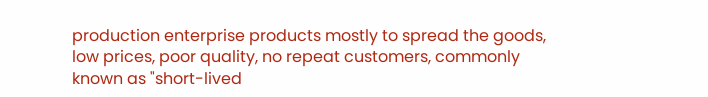production enterprise products mostly to spread the goods, low prices, poor quality, no repeat customers, commonly known as "short-lived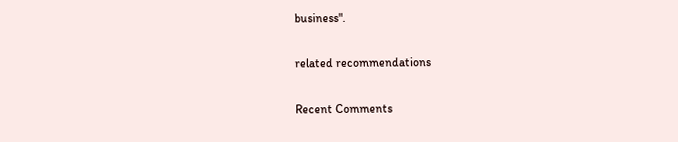business".

related recommendations

Recent Comments